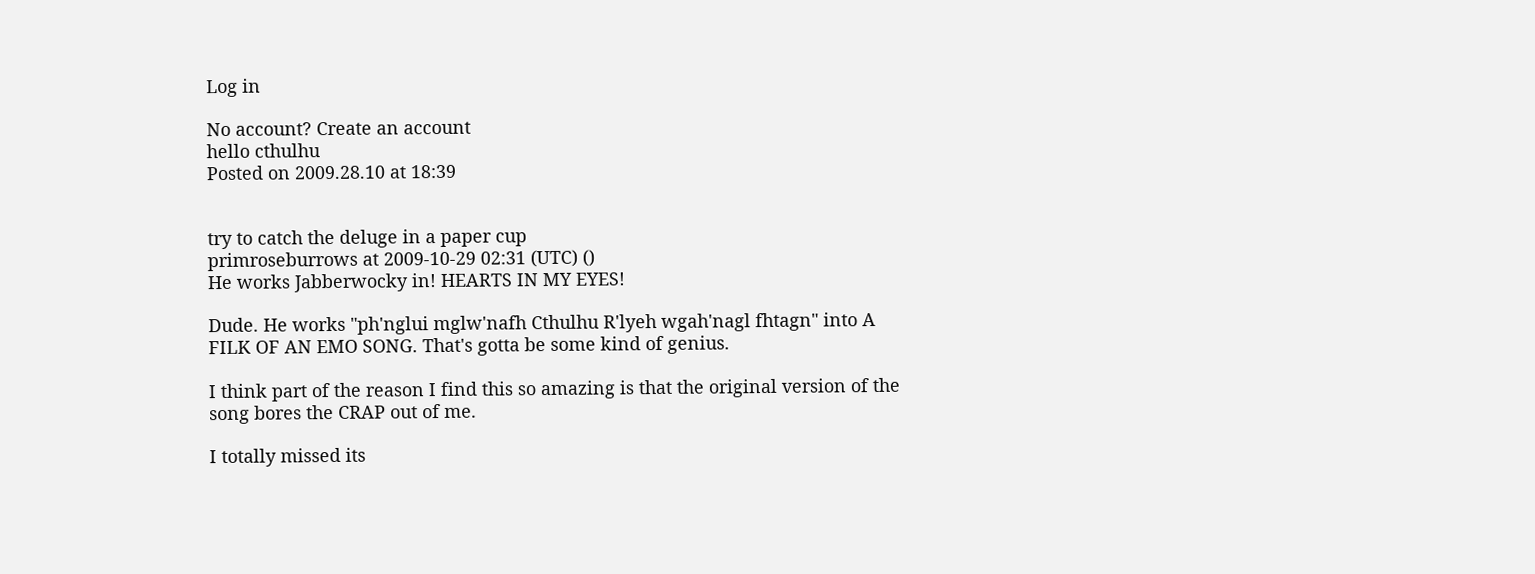Log in

No account? Create an account
hello cthulhu
Posted on 2009.28.10 at 18:39


try to catch the deluge in a paper cup
primroseburrows at 2009-10-29 02:31 (UTC) ()
He works Jabberwocky in! HEARTS IN MY EYES!

Dude. He works "ph'nglui mglw'nafh Cthulhu R'lyeh wgah'nagl fhtagn" into A FILK OF AN EMO SONG. That's gotta be some kind of genius.

I think part of the reason I find this so amazing is that the original version of the song bores the CRAP out of me.

I totally missed its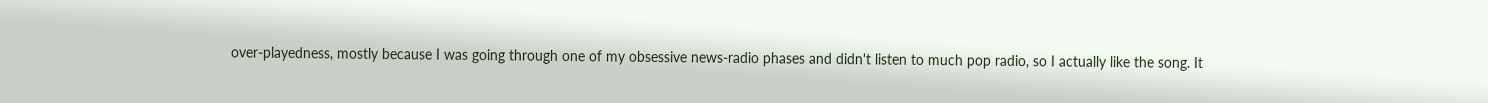over-playedness, mostly because I was going through one of my obsessive news-radio phases and didn't listen to much pop radio, so I actually like the song. It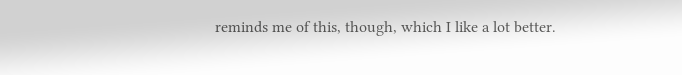reminds me of this, though, which I like a lot better.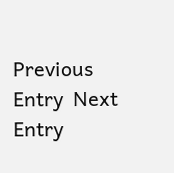Previous Entry  Next Entry